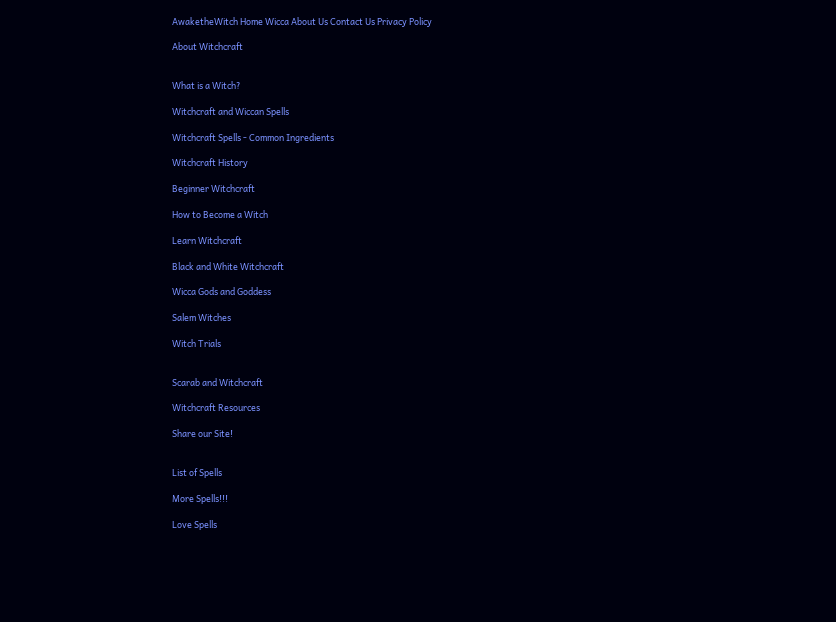AwaketheWitch Home Wicca About Us Contact Us Privacy Policy

About Witchcraft


What is a Witch?

Witchcraft and Wiccan Spells

Witchcraft Spells - Common Ingredients

Witchcraft History

Beginner Witchcraft

How to Become a Witch

Learn Witchcraft

Black and White Witchcraft

Wicca Gods and Goddess

Salem Witches

Witch Trials


Scarab and Witchcraft

Witchcraft Resources

Share our Site!


List of Spells

More Spells!!!

Love Spells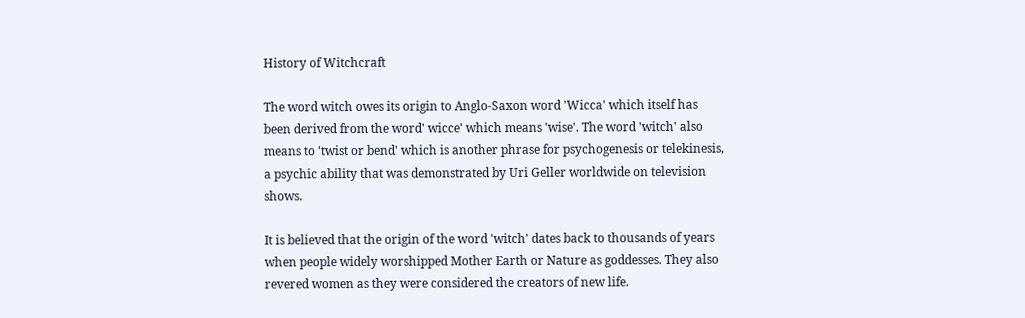History of Witchcraft

The word witch owes its origin to Anglo-Saxon word 'Wicca' which itself has been derived from the word' wicce' which means 'wise'. The word 'witch' also means to 'twist or bend' which is another phrase for psychogenesis or telekinesis, a psychic ability that was demonstrated by Uri Geller worldwide on television shows.

It is believed that the origin of the word 'witch' dates back to thousands of years when people widely worshipped Mother Earth or Nature as goddesses. They also revered women as they were considered the creators of new life.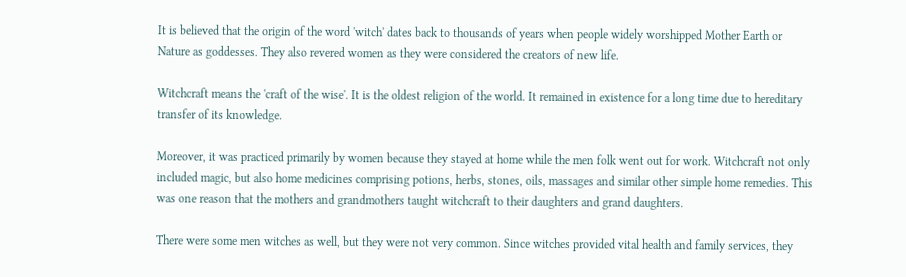It is believed that the origin of the word 'witch' dates back to thousands of years when people widely worshipped Mother Earth or Nature as goddesses. They also revered women as they were considered the creators of new life.

Witchcraft means the 'craft of the wise'. It is the oldest religion of the world. It remained in existence for a long time due to hereditary transfer of its knowledge.

Moreover, it was practiced primarily by women because they stayed at home while the men folk went out for work. Witchcraft not only included magic, but also home medicines comprising potions, herbs, stones, oils, massages and similar other simple home remedies. This was one reason that the mothers and grandmothers taught witchcraft to their daughters and grand daughters.

There were some men witches as well, but they were not very common. Since witches provided vital health and family services, they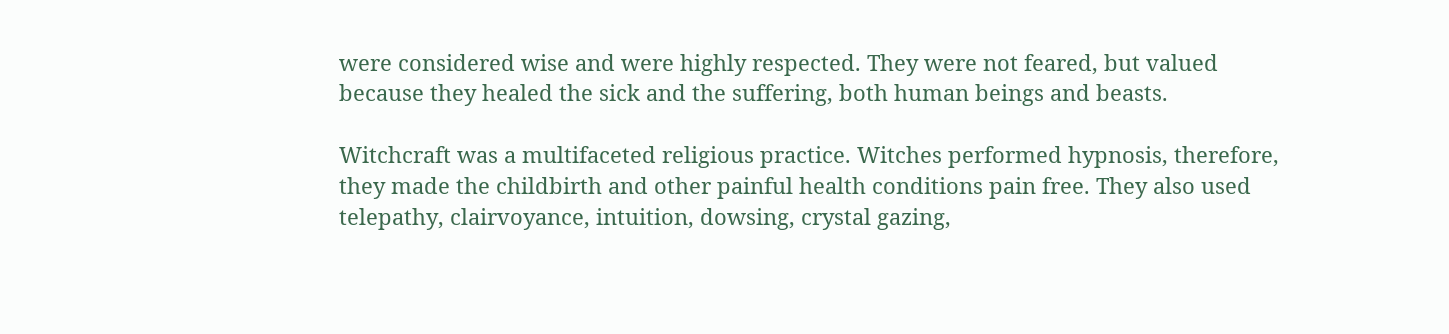were considered wise and were highly respected. They were not feared, but valued because they healed the sick and the suffering, both human beings and beasts.

Witchcraft was a multifaceted religious practice. Witches performed hypnosis, therefore, they made the childbirth and other painful health conditions pain free. They also used telepathy, clairvoyance, intuition, dowsing, crystal gazing,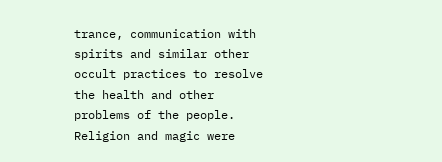trance, communication with spirits and similar other occult practices to resolve the health and other problems of the people. Religion and magic were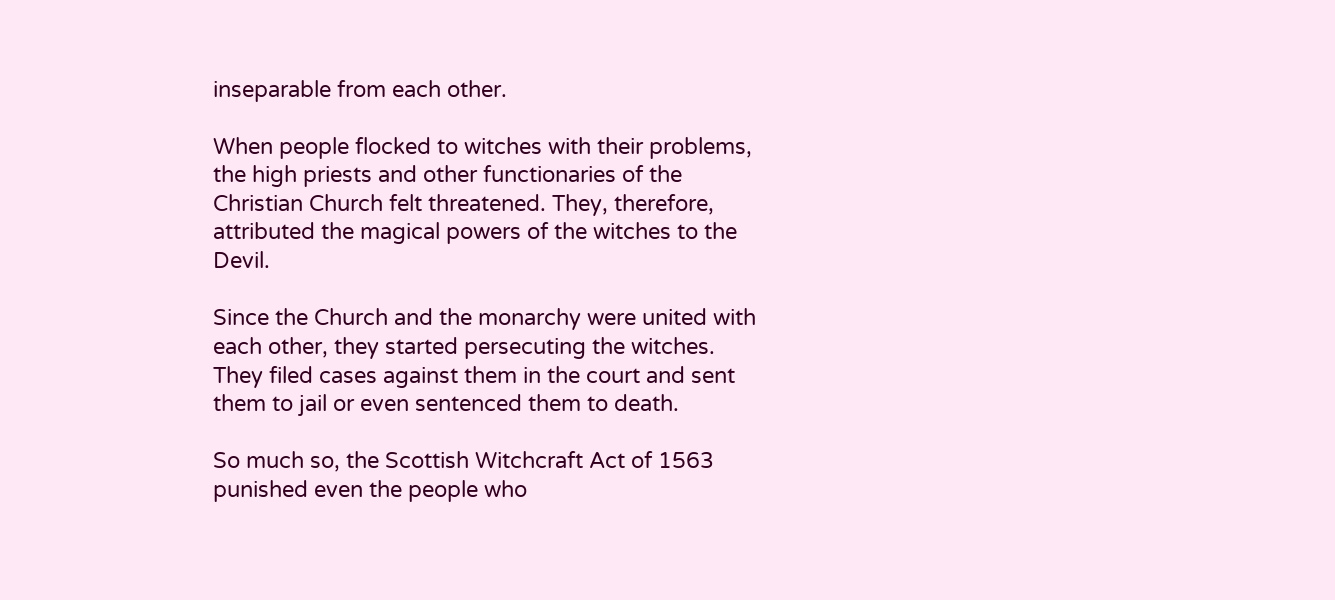inseparable from each other.

When people flocked to witches with their problems, the high priests and other functionaries of the Christian Church felt threatened. They, therefore, attributed the magical powers of the witches to the Devil.

Since the Church and the monarchy were united with each other, they started persecuting the witches. They filed cases against them in the court and sent them to jail or even sentenced them to death.

So much so, the Scottish Witchcraft Act of 1563 punished even the people who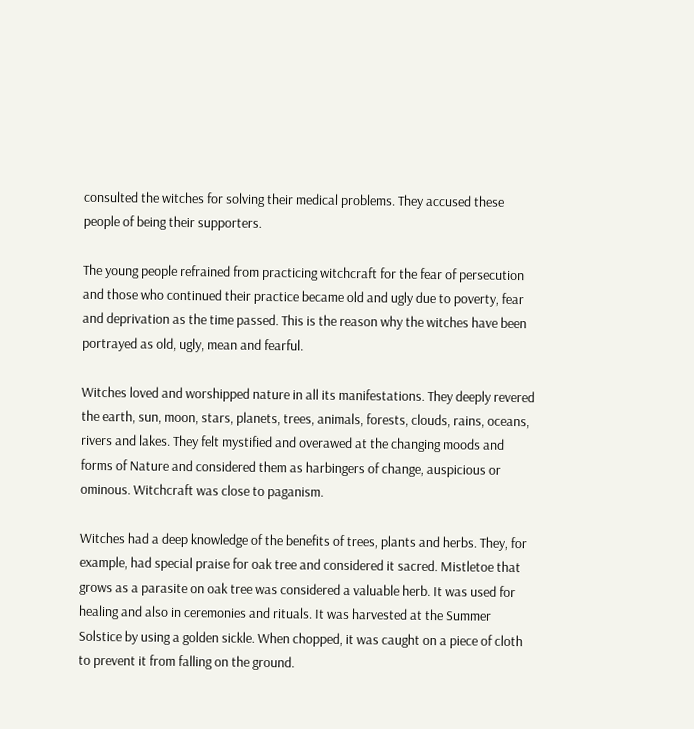consulted the witches for solving their medical problems. They accused these people of being their supporters.

The young people refrained from practicing witchcraft for the fear of persecution and those who continued their practice became old and ugly due to poverty, fear and deprivation as the time passed. This is the reason why the witches have been portrayed as old, ugly, mean and fearful.

Witches loved and worshipped nature in all its manifestations. They deeply revered the earth, sun, moon, stars, planets, trees, animals, forests, clouds, rains, oceans, rivers and lakes. They felt mystified and overawed at the changing moods and forms of Nature and considered them as harbingers of change, auspicious or ominous. Witchcraft was close to paganism.

Witches had a deep knowledge of the benefits of trees, plants and herbs. They, for example, had special praise for oak tree and considered it sacred. Mistletoe that grows as a parasite on oak tree was considered a valuable herb. It was used for healing and also in ceremonies and rituals. It was harvested at the Summer Solstice by using a golden sickle. When chopped, it was caught on a piece of cloth to prevent it from falling on the ground.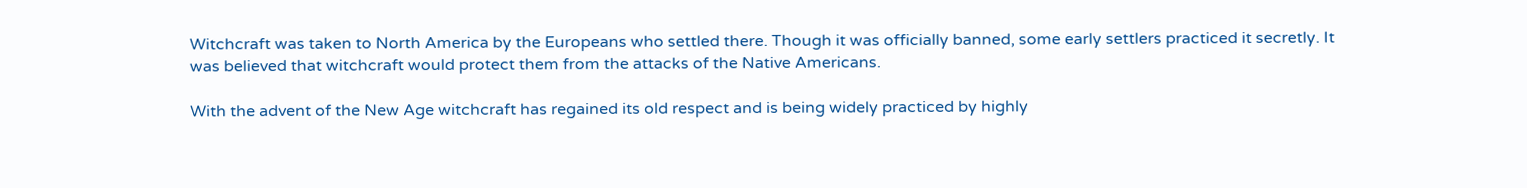Witchcraft was taken to North America by the Europeans who settled there. Though it was officially banned, some early settlers practiced it secretly. It was believed that witchcraft would protect them from the attacks of the Native Americans.

With the advent of the New Age witchcraft has regained its old respect and is being widely practiced by highly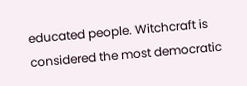educated people. Witchcraft is considered the most democratic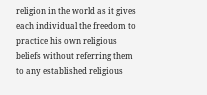religion in the world as it gives each individual the freedom to practice his own religious beliefs without referring them to any established religious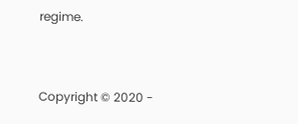regime.


Copyright © 2020 -